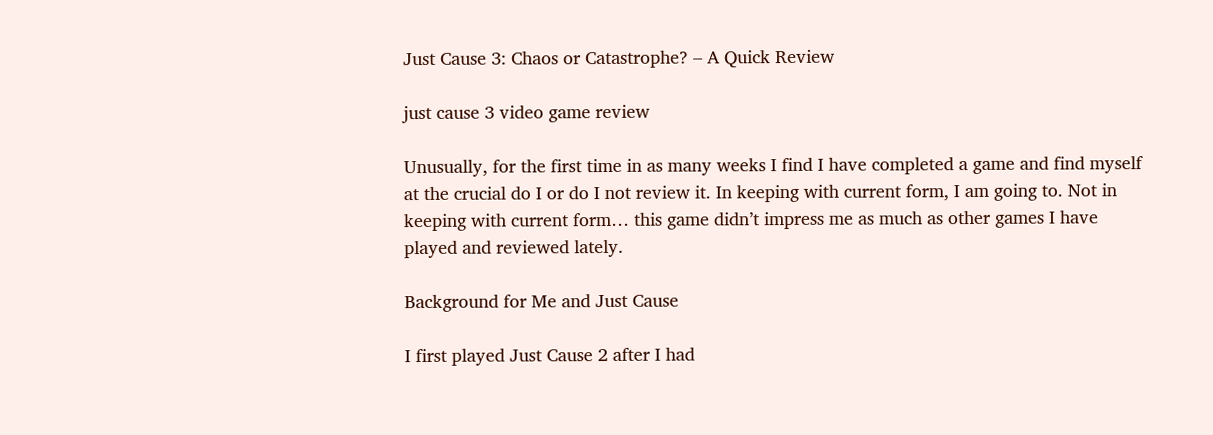Just Cause 3: Chaos or Catastrophe? – A Quick Review

just cause 3 video game review

Unusually, for the first time in as many weeks I find I have completed a game and find myself at the crucial do I or do I not review it. In keeping with current form, I am going to. Not in keeping with current form… this game didn’t impress me as much as other games I have played and reviewed lately.

Background for Me and Just Cause

I first played Just Cause 2 after I had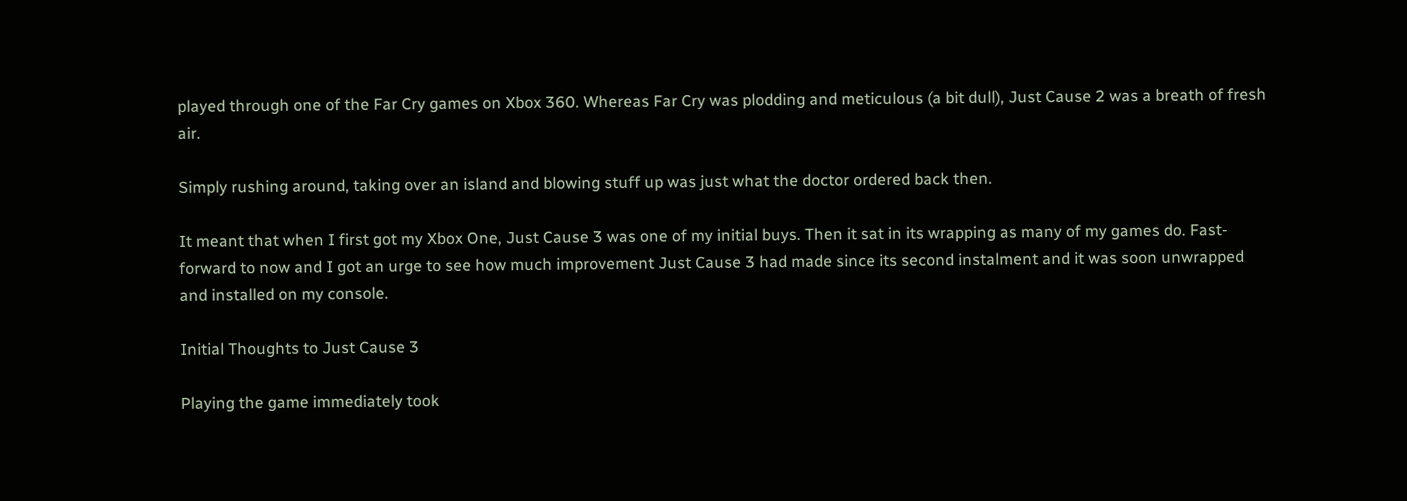played through one of the Far Cry games on Xbox 360. Whereas Far Cry was plodding and meticulous (a bit dull), Just Cause 2 was a breath of fresh air.

Simply rushing around, taking over an island and blowing stuff up was just what the doctor ordered back then.

It meant that when I first got my Xbox One, Just Cause 3 was one of my initial buys. Then it sat in its wrapping as many of my games do. Fast-forward to now and I got an urge to see how much improvement Just Cause 3 had made since its second instalment and it was soon unwrapped and installed on my console.

Initial Thoughts to Just Cause 3

Playing the game immediately took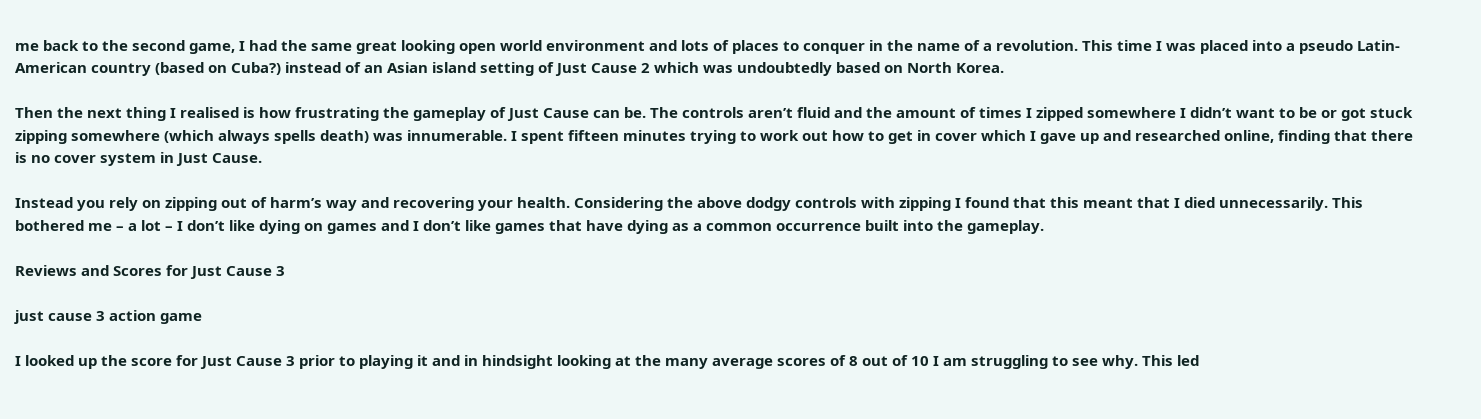me back to the second game, I had the same great looking open world environment and lots of places to conquer in the name of a revolution. This time I was placed into a pseudo Latin-American country (based on Cuba?) instead of an Asian island setting of Just Cause 2 which was undoubtedly based on North Korea.

Then the next thing I realised is how frustrating the gameplay of Just Cause can be. The controls aren’t fluid and the amount of times I zipped somewhere I didn’t want to be or got stuck zipping somewhere (which always spells death) was innumerable. I spent fifteen minutes trying to work out how to get in cover which I gave up and researched online, finding that there is no cover system in Just Cause.

Instead you rely on zipping out of harm’s way and recovering your health. Considering the above dodgy controls with zipping I found that this meant that I died unnecessarily. This bothered me – a lot – I don’t like dying on games and I don’t like games that have dying as a common occurrence built into the gameplay.

Reviews and Scores for Just Cause 3

just cause 3 action game

I looked up the score for Just Cause 3 prior to playing it and in hindsight looking at the many average scores of 8 out of 10 I am struggling to see why. This led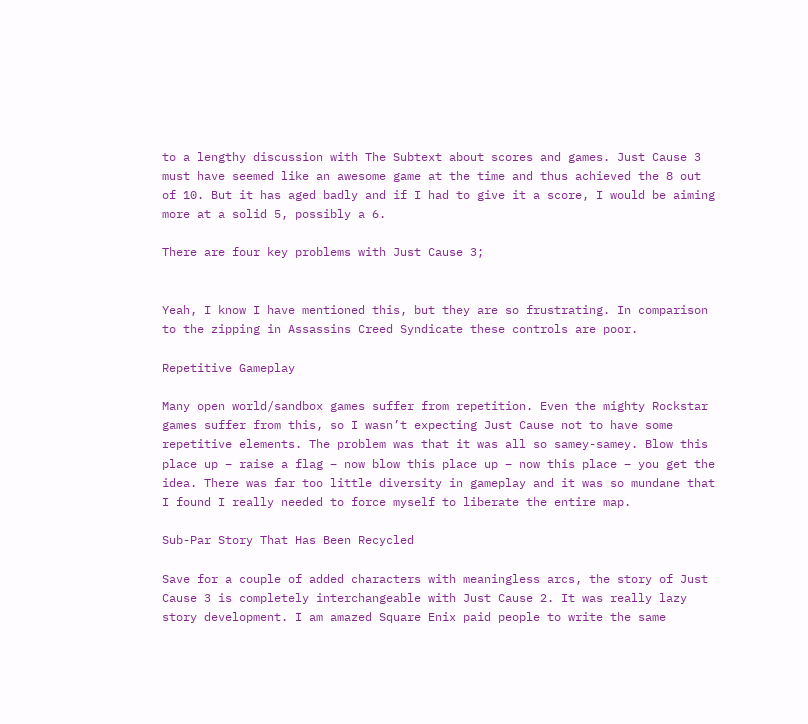to a lengthy discussion with The Subtext about scores and games. Just Cause 3 must have seemed like an awesome game at the time and thus achieved the 8 out of 10. But it has aged badly and if I had to give it a score, I would be aiming more at a solid 5, possibly a 6.

There are four key problems with Just Cause 3;


Yeah, I know I have mentioned this, but they are so frustrating. In comparison to the zipping in Assassins Creed Syndicate these controls are poor.

Repetitive Gameplay

Many open world/sandbox games suffer from repetition. Even the mighty Rockstar games suffer from this, so I wasn’t expecting Just Cause not to have some repetitive elements. The problem was that it was all so samey-samey. Blow this place up – raise a flag – now blow this place up – now this place – you get the idea. There was far too little diversity in gameplay and it was so mundane that I found I really needed to force myself to liberate the entire map.

Sub-Par Story That Has Been Recycled

Save for a couple of added characters with meaningless arcs, the story of Just Cause 3 is completely interchangeable with Just Cause 2. It was really lazy story development. I am amazed Square Enix paid people to write the same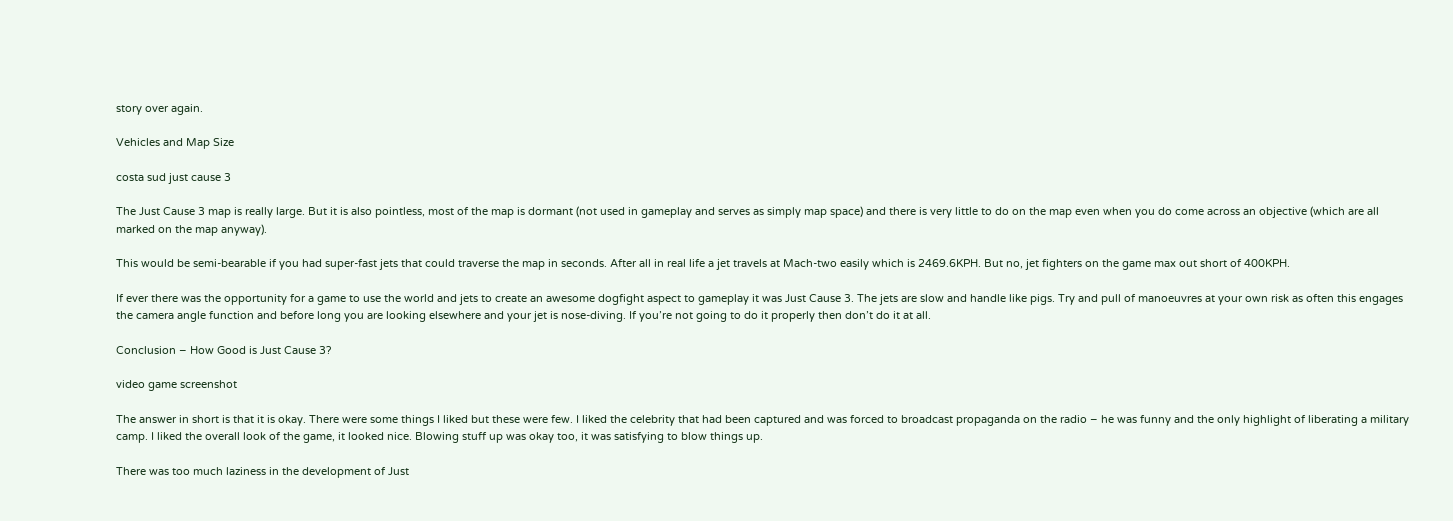story over again.

Vehicles and Map Size

costa sud just cause 3

The Just Cause 3 map is really large. But it is also pointless, most of the map is dormant (not used in gameplay and serves as simply map space) and there is very little to do on the map even when you do come across an objective (which are all marked on the map anyway).

This would be semi-bearable if you had super-fast jets that could traverse the map in seconds. After all in real life a jet travels at Mach-two easily which is 2469.6KPH. But no, jet fighters on the game max out short of 400KPH.

If ever there was the opportunity for a game to use the world and jets to create an awesome dogfight aspect to gameplay it was Just Cause 3. The jets are slow and handle like pigs. Try and pull of manoeuvres at your own risk as often this engages the camera angle function and before long you are looking elsewhere and your jet is nose-diving. If you’re not going to do it properly then don’t do it at all.

Conclusion – How Good is Just Cause 3?

video game screenshot

The answer in short is that it is okay. There were some things I liked but these were few. I liked the celebrity that had been captured and was forced to broadcast propaganda on the radio – he was funny and the only highlight of liberating a military camp. I liked the overall look of the game, it looked nice. Blowing stuff up was okay too, it was satisfying to blow things up.

There was too much laziness in the development of Just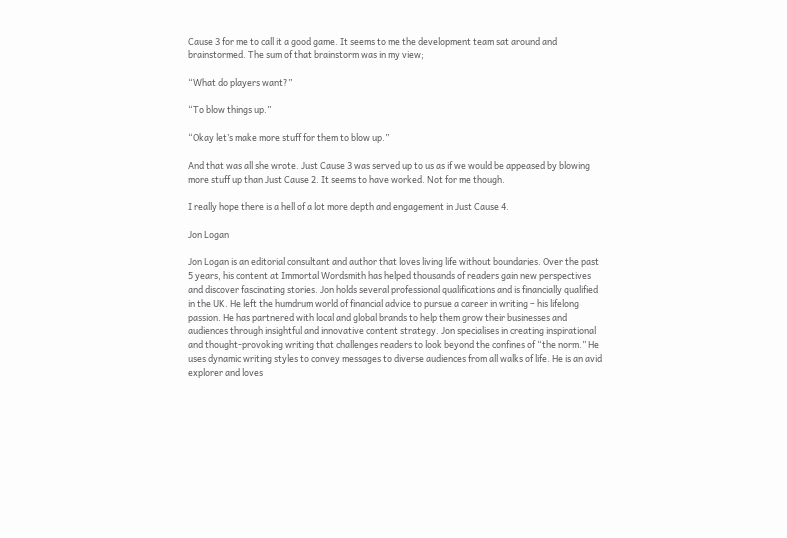Cause 3 for me to call it a good game. It seems to me the development team sat around and brainstormed. The sum of that brainstorm was in my view;

“What do players want?”

“To blow things up.”

“Okay let’s make more stuff for them to blow up.”

And that was all she wrote. Just Cause 3 was served up to us as if we would be appeased by blowing more stuff up than Just Cause 2. It seems to have worked. Not for me though.

I really hope there is a hell of a lot more depth and engagement in Just Cause 4.

Jon Logan

Jon Logan is an editorial consultant and author that loves living life without boundaries. Over the past 5 years, his content at Immortal Wordsmith has helped thousands of readers gain new perspectives and discover fascinating stories. Jon holds several professional qualifications and is financially qualified in the UK. He left the humdrum world of financial advice to pursue a career in writing – his lifelong passion. He has partnered with local and global brands to help them grow their businesses and audiences through insightful and innovative content strategy. Jon specialises in creating inspirational and thought-provoking writing that challenges readers to look beyond the confines of “the norm.” He uses dynamic writing styles to convey messages to diverse audiences from all walks of life. He is an avid explorer and loves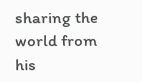sharing the world from his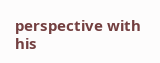perspective with his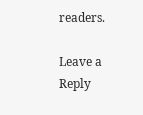readers.

Leave a Reply